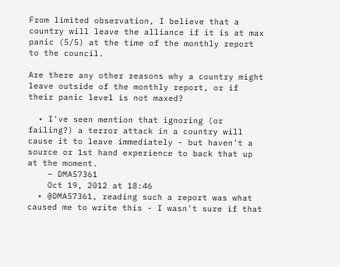From limited observation, I believe that a country will leave the alliance if it is at max panic (5/5) at the time of the monthly report to the council.

Are there any other reasons why a country might leave outside of the monthly report, or if their panic level is not maxed?

  • I've seen mention that ignoring (or failing?) a terror attack in a country will cause it to leave immediately - but haven't a source or 1st hand experience to back that up at the moment.
    – DMA57361
    Oct 19, 2012 at 18:46
  • @DMA57361, reading such a report was what caused me to write this - I wasn't sure if that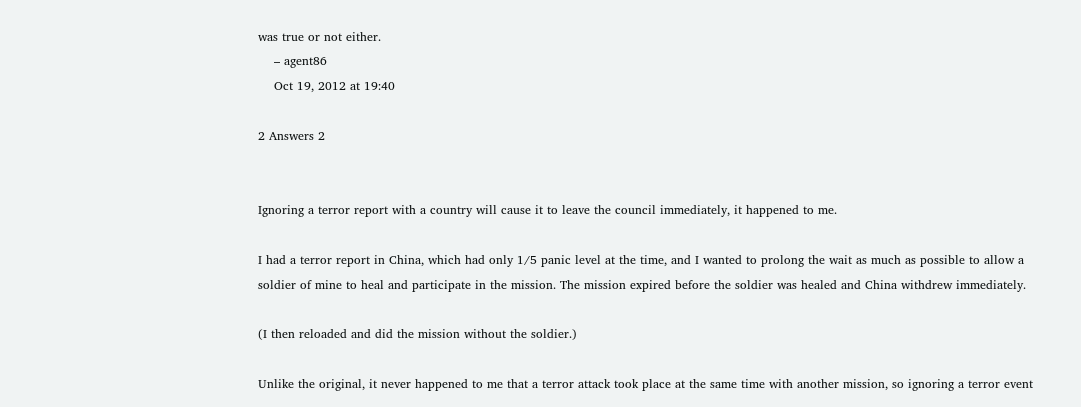was true or not either.
    – agent86
    Oct 19, 2012 at 19:40

2 Answers 2


Ignoring a terror report with a country will cause it to leave the council immediately, it happened to me.

I had a terror report in China, which had only 1/5 panic level at the time, and I wanted to prolong the wait as much as possible to allow a soldier of mine to heal and participate in the mission. The mission expired before the soldier was healed and China withdrew immediately.

(I then reloaded and did the mission without the soldier.)

Unlike the original, it never happened to me that a terror attack took place at the same time with another mission, so ignoring a terror event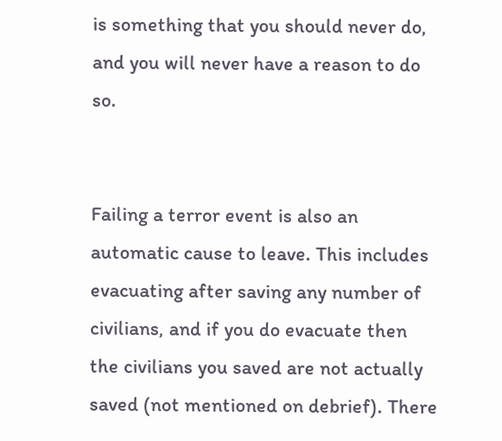is something that you should never do, and you will never have a reason to do so.


Failing a terror event is also an automatic cause to leave. This includes evacuating after saving any number of civilians, and if you do evacuate then the civilians you saved are not actually saved (not mentioned on debrief). There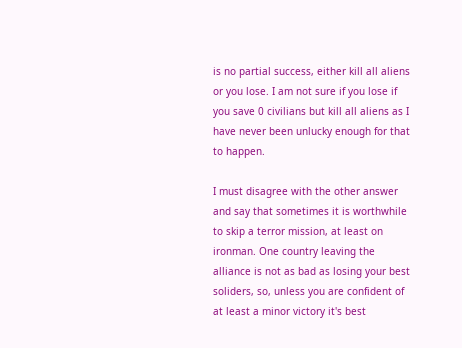is no partial success, either kill all aliens or you lose. I am not sure if you lose if you save 0 civilians but kill all aliens as I have never been unlucky enough for that to happen.

I must disagree with the other answer and say that sometimes it is worthwhile to skip a terror mission, at least on ironman. One country leaving the alliance is not as bad as losing your best soliders, so, unless you are confident of at least a minor victory it's best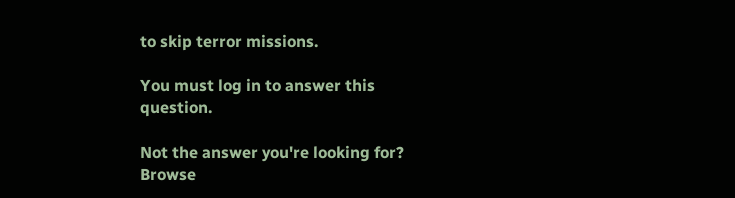to skip terror missions.

You must log in to answer this question.

Not the answer you're looking for? Browse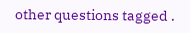other questions tagged .